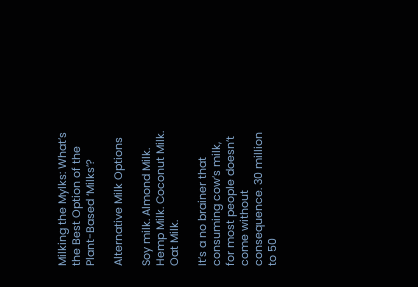Milking the Mylks: What’s the Best Option of the Plant-Based ‘Milks’?

Alternative Milk Options

Soy milk. Almond Milk. Hemp Milk. Coconut Milk. Oat Milk.

It’s a no brainer that consuming cow’s milk, for most people doesn’t come without consequence. 30 million to 50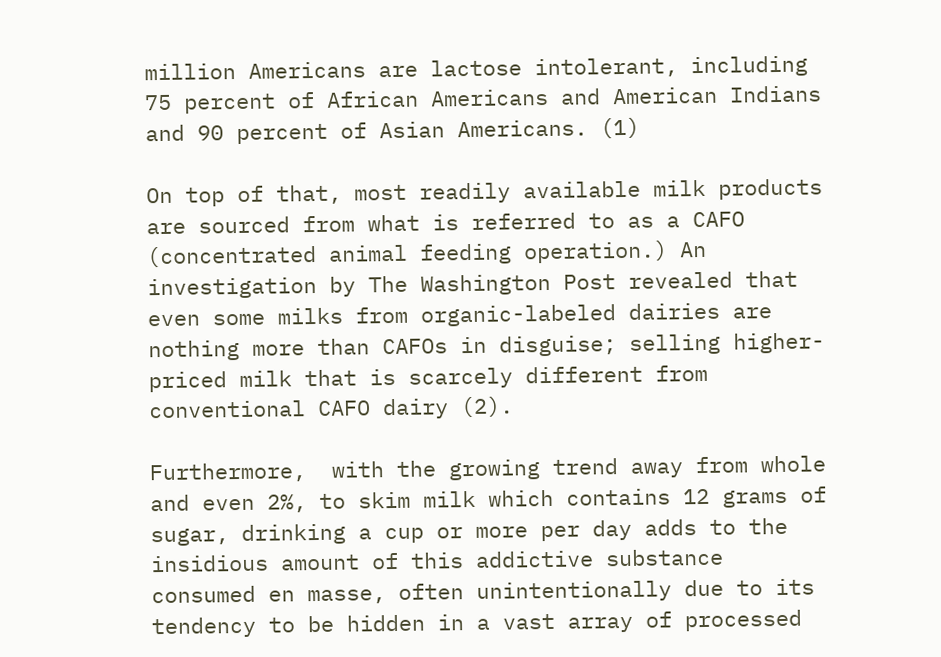million Americans are lactose intolerant, including 75 percent of African Americans and American Indians and 90 percent of Asian Americans. (1)

On top of that, most readily available milk products are sourced from what is referred to as a CAFO (concentrated animal feeding operation.) An investigation by The Washington Post revealed that even some milks from organic-labeled dairies are nothing more than CAFOs in disguise; selling higher-priced milk that is scarcely different from conventional CAFO dairy (2).

Furthermore,  with the growing trend away from whole and even 2%, to skim milk which contains 12 grams of sugar, drinking a cup or more per day adds to the insidious amount of this addictive substance consumed en masse, often unintentionally due to its tendency to be hidden in a vast array of processed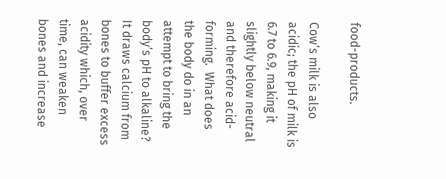food-products.

Cow’s milk is also acidic; the pH of milk is 6.7 to 6.9, making it slightly below neutral and therefore acid-forming.  What does the body do in an attempt to bring the body’s pH to alkaline? It draws calcium from bones to buffer excess acidity which, over time, can weaken bones and increase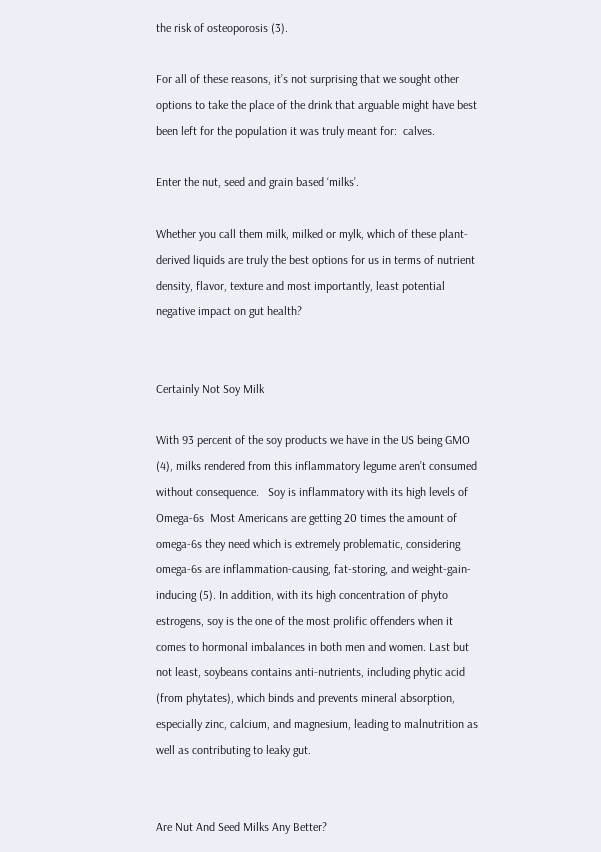the risk of osteoporosis (3).

For all of these reasons, it’s not surprising that we sought other options to take the place of the drink that arguable might have best been left for the population it was truly meant for:  calves.

Enter the nut, seed and grain based ‘milks’.

Whether you call them milk, milked or mylk, which of these plant-derived liquids are truly the best options for us in terms of nutrient density, flavor, texture and most importantly, least potential negative impact on gut health?


Certainly Not Soy Milk

With 93 percent of the soy products we have in the US being GMO (4), milks rendered from this inflammatory legume aren’t consumed without consequence.   Soy is inflammatory with its high levels of Omega-6s  Most Americans are getting 20 times the amount of omega-6s they need which is extremely problematic, considering omega-6s are inflammation-causing, fat-storing, and weight-gain-inducing (5). In addition, with its high concentration of phyto estrogens, soy is the one of the most prolific offenders when it comes to hormonal imbalances in both men and women. Last but not least, soybeans contains anti-nutrients, including phytic acid (from phytates), which binds and prevents mineral absorption, especially zinc, calcium, and magnesium, leading to malnutrition as well as contributing to leaky gut.


Are Nut And Seed Milks Any Better?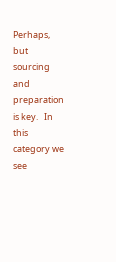Perhaps, but sourcing and preparation is key.   In this category we see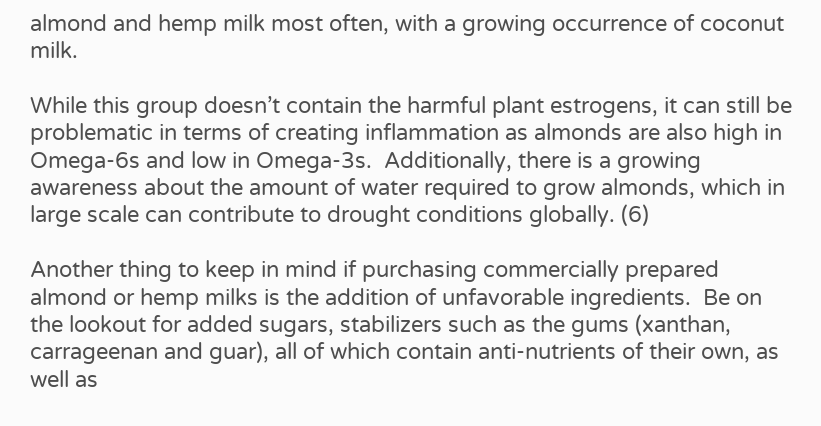almond and hemp milk most often, with a growing occurrence of coconut milk.

While this group doesn’t contain the harmful plant estrogens, it can still be problematic in terms of creating inflammation as almonds are also high in Omega-6s and low in Omega-3s.  Additionally, there is a growing awareness about the amount of water required to grow almonds, which in large scale can contribute to drought conditions globally. (6)

Another thing to keep in mind if purchasing commercially prepared almond or hemp milks is the addition of unfavorable ingredients.  Be on the lookout for added sugars, stabilizers such as the gums (xanthan, carrageenan and guar), all of which contain anti-nutrients of their own, as well as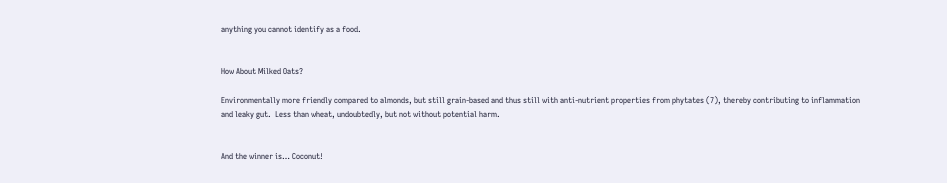anything you cannot identify as a food.


How About Milked Oats?

Environmentally more friendly compared to almonds, but still grain-based and thus still with anti-nutrient properties from phytates (7), thereby contributing to inflammation and leaky gut.  Less than wheat, undoubtedly, but not without potential harm.


And the winner is… Coconut!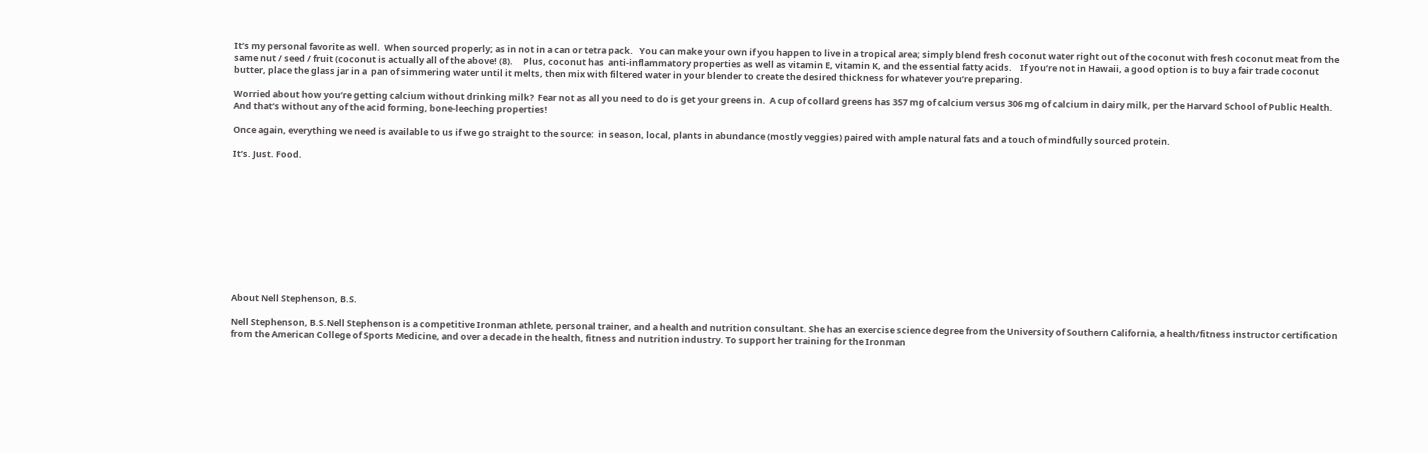It’s my personal favorite as well.  When sourced properly; as in not in a can or tetra pack.   You can make your own if you happen to live in a tropical area; simply blend fresh coconut water right out of the coconut with fresh coconut meat from the same nut / seed / fruit (coconut is actually all of the above! (8).     Plus, coconut has  anti-inflammatory properties as well as vitamin E, vitamin K, and the essential fatty acids.    If you’re not in Hawaii, a good option is to buy a fair trade coconut butter, place the glass jar in a  pan of simmering water until it melts, then mix with filtered water in your blender to create the desired thickness for whatever you’re preparing.

Worried about how you’re getting calcium without drinking milk?  Fear not as all you need to do is get your greens in.  A cup of collard greens has 357 mg of calcium versus 306 mg of calcium in dairy milk, per the Harvard School of Public Health. And that’s without any of the acid forming, bone-leeching properties!

Once again, everything we need is available to us if we go straight to the source:  in season, local, plants in abundance (mostly veggies) paired with ample natural fats and a touch of mindfully sourced protein.

It’s. Just. Food.











About Nell Stephenson, B.S.

Nell Stephenson, B.S.Nell Stephenson is a competitive Ironman athlete, personal trainer, and a health and nutrition consultant. She has an exercise science degree from the University of Southern California, a health/fitness instructor certification from the American College of Sports Medicine, and over a decade in the health, fitness and nutrition industry. To support her training for the Ironman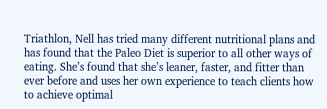Triathlon, Nell has tried many different nutritional plans and has found that the Paleo Diet is superior to all other ways of eating. She’s found that she’s leaner, faster, and fitter than ever before and uses her own experience to teach clients how to achieve optimal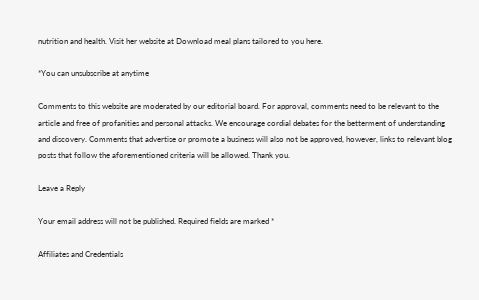nutrition and health. Visit her website at Download meal plans tailored to you here.

*You can unsubscribe at anytime

Comments to this website are moderated by our editorial board. For approval, comments need to be relevant to the article and free of profanities and personal attacks. We encourage cordial debates for the betterment of understanding and discovery. Comments that advertise or promote a business will also not be approved, however, links to relevant blog posts that follow the aforementioned criteria will be allowed. Thank you.

Leave a Reply

Your email address will not be published. Required fields are marked *

Affiliates and Credentials